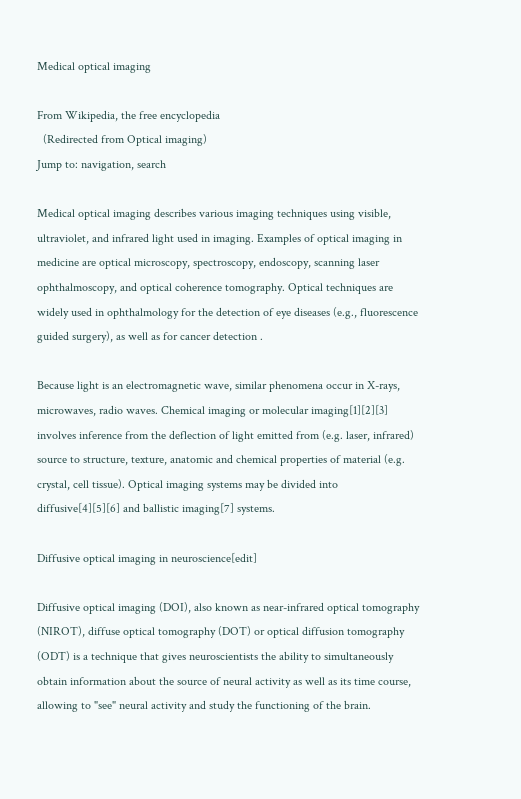Medical optical imaging

From Wikipedia, the free encyclopedia
  (Redirected from Optical imaging)
Jump to: navigation, search

Medical optical imaging describes various imaging techniques using visible, ultraviolet, and infrared light used in imaging. Examples of optical imaging in medicine are optical microscopy, spectroscopy, endoscopy, scanning laser ophthalmoscopy, and optical coherence tomography. Optical techniques are widely used in ophthalmology for the detection of eye diseases (e.g., fluorescence guided surgery), as well as for cancer detection .

Because light is an electromagnetic wave, similar phenomena occur in X-rays, microwaves, radio waves. Chemical imaging or molecular imaging[1][2][3] involves inference from the deflection of light emitted from (e.g. laser, infrared) source to structure, texture, anatomic and chemical properties of material (e.g. crystal, cell tissue). Optical imaging systems may be divided into diffusive[4][5][6] and ballistic imaging[7] systems.

Diffusive optical imaging in neuroscience[edit]

Diffusive optical imaging (DOI), also known as near-infrared optical tomography (NIROT), diffuse optical tomography (DOT) or optical diffusion tomography (ODT) is a technique that gives neuroscientists the ability to simultaneously obtain information about the source of neural activity as well as its time course, allowing to "see" neural activity and study the functioning of the brain.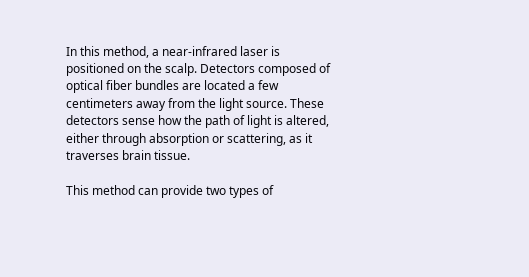In this method, a near-infrared laser is positioned on the scalp. Detectors composed of optical fiber bundles are located a few centimeters away from the light source. These detectors sense how the path of light is altered, either through absorption or scattering, as it traverses brain tissue.

This method can provide two types of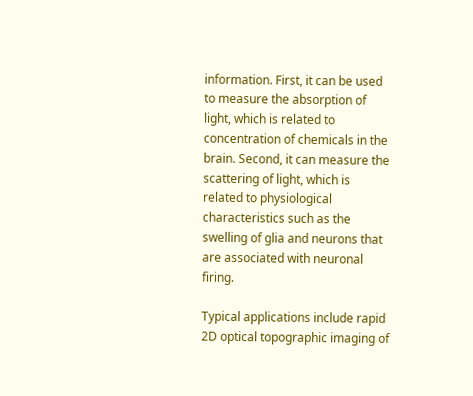information. First, it can be used to measure the absorption of light, which is related to concentration of chemicals in the brain. Second, it can measure the scattering of light, which is related to physiological characteristics such as the swelling of glia and neurons that are associated with neuronal firing.

Typical applications include rapid 2D optical topographic imaging of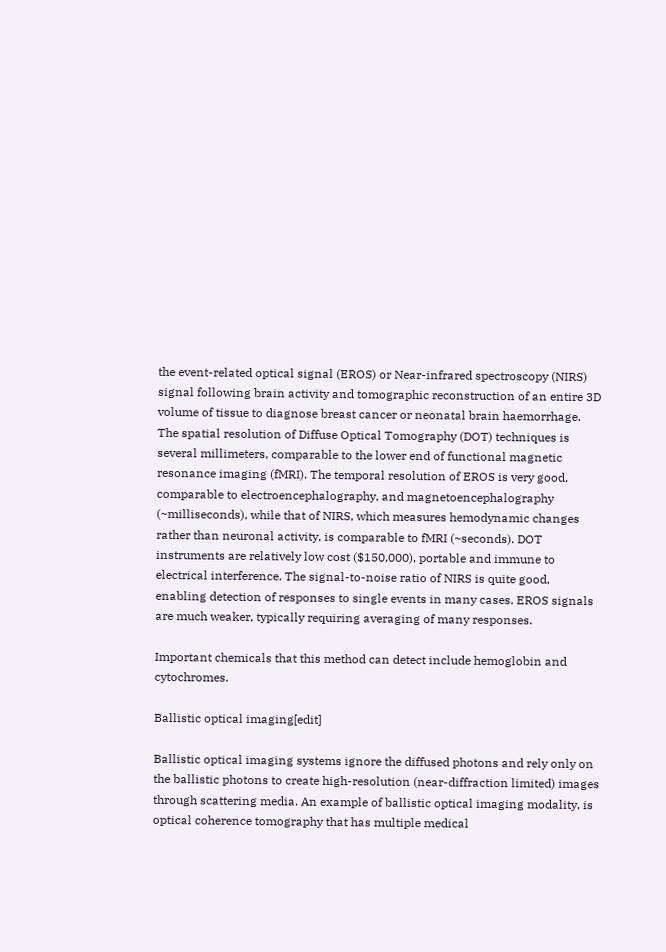the event-related optical signal (EROS) or Near-infrared spectroscopy (NIRS) signal following brain activity and tomographic reconstruction of an entire 3D volume of tissue to diagnose breast cancer or neonatal brain haemorrhage. The spatial resolution of Diffuse Optical Tomography (DOT) techniques is several millimeters, comparable to the lower end of functional magnetic resonance imaging (fMRI). The temporal resolution of EROS is very good, comparable to electroencephalography, and magnetoencephalography (~milliseconds), while that of NIRS, which measures hemodynamic changes rather than neuronal activity, is comparable to fMRI (~seconds). DOT instruments are relatively low cost ($150,000), portable and immune to electrical interference. The signal-to-noise ratio of NIRS is quite good, enabling detection of responses to single events in many cases. EROS signals are much weaker, typically requiring averaging of many responses.

Important chemicals that this method can detect include hemoglobin and cytochromes.

Ballistic optical imaging[edit]

Ballistic optical imaging systems ignore the diffused photons and rely only on the ballistic photons to create high-resolution (near-diffraction limited) images through scattering media. An example of ballistic optical imaging modality, is optical coherence tomography that has multiple medical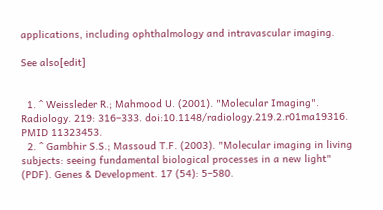applications, including ophthalmology and intravascular imaging.

See also[edit]


  1. ^ Weissleder R.; Mahmood U. (2001). "Molecular Imaging". Radiology. 219: 316–333. doi:10.1148/radiology.219.2.r01ma19316. PMID 11323453.
  2. ^ Gambhir S.S.; Massoud T.F. (2003). "Molecular imaging in living subjects: seeing fundamental biological processes in a new light" (PDF). Genes & Development. 17 (54): 5–580.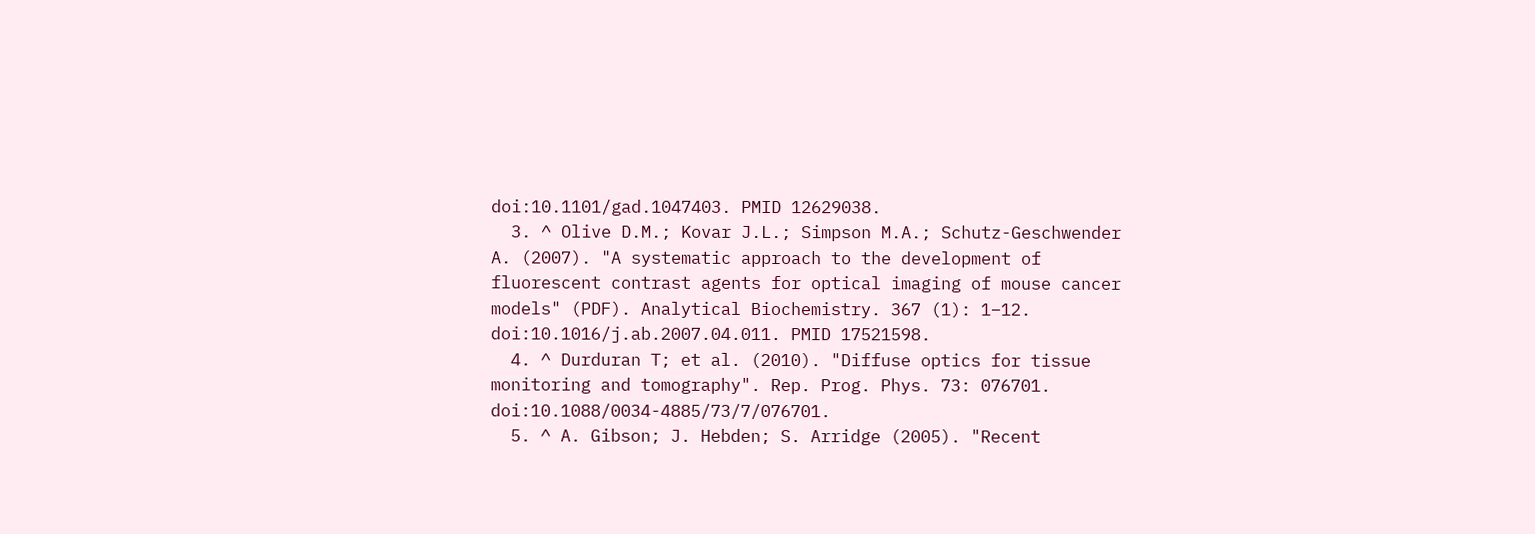doi:10.1101/gad.1047403. PMID 12629038.
  3. ^ Olive D.M.; Kovar J.L.; Simpson M.A.; Schutz-Geschwender A. (2007). "A systematic approach to the development of fluorescent contrast agents for optical imaging of mouse cancer models" (PDF). Analytical Biochemistry. 367 (1): 1–12. doi:10.1016/j.ab.2007.04.011. PMID 17521598.
  4. ^ Durduran T; et al. (2010). "Diffuse optics for tissue monitoring and tomography". Rep. Prog. Phys. 73: 076701. doi:10.1088/0034-4885/73/7/076701.
  5. ^ A. Gibson; J. Hebden; S. Arridge (2005). "Recent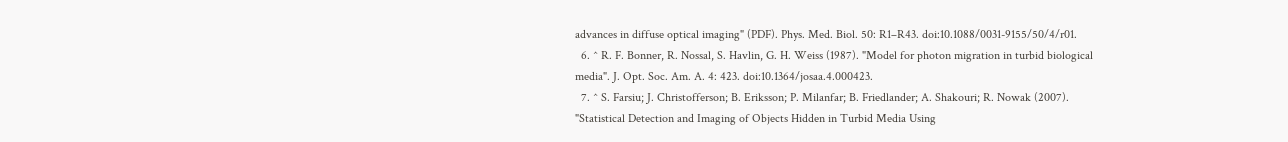advances in diffuse optical imaging" (PDF). Phys. Med. Biol. 50: R1–R43. doi:10.1088/0031-9155/50/4/r01.
  6. ^ R. F. Bonner, R. Nossal, S. Havlin, G. H. Weiss (1987). "Model for photon migration in turbid biological media". J. Opt. Soc. Am. A. 4: 423. doi:10.1364/josaa.4.000423.
  7. ^ S. Farsiu; J. Christofferson; B. Eriksson; P. Milanfar; B. Friedlander; A. Shakouri; R. Nowak (2007). "Statistical Detection and Imaging of Objects Hidden in Turbid Media Using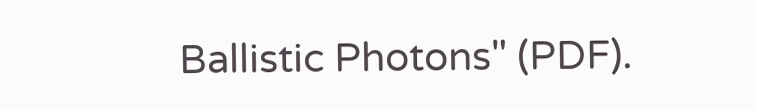Ballistic Photons" (PDF).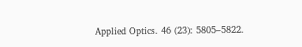Applied Optics. 46 (23): 5805–5822.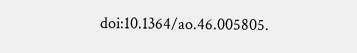doi:10.1364/ao.46.005805.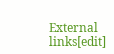External links[edit]